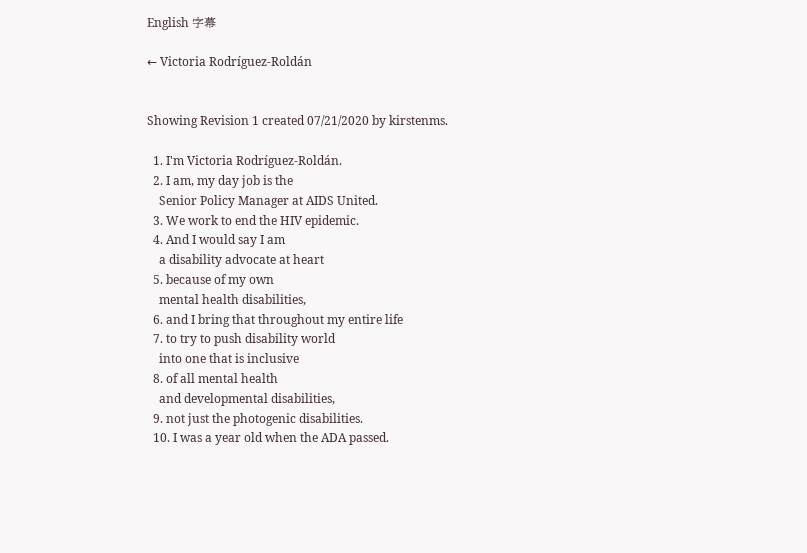English 字幕

← Victoria Rodríguez-Roldán


Showing Revision 1 created 07/21/2020 by kirstenms.

  1. I'm Victoria Rodríguez-Roldán.
  2. I am, my day job is the
    Senior Policy Manager at AIDS United.
  3. We work to end the HIV epidemic.
  4. And I would say I am
    a disability advocate at heart
  5. because of my own
    mental health disabilities,
  6. and I bring that throughout my entire life
  7. to try to push disability world
    into one that is inclusive
  8. of all mental health
    and developmental disabilities,
  9. not just the photogenic disabilities.
  10. I was a year old when the ADA passed.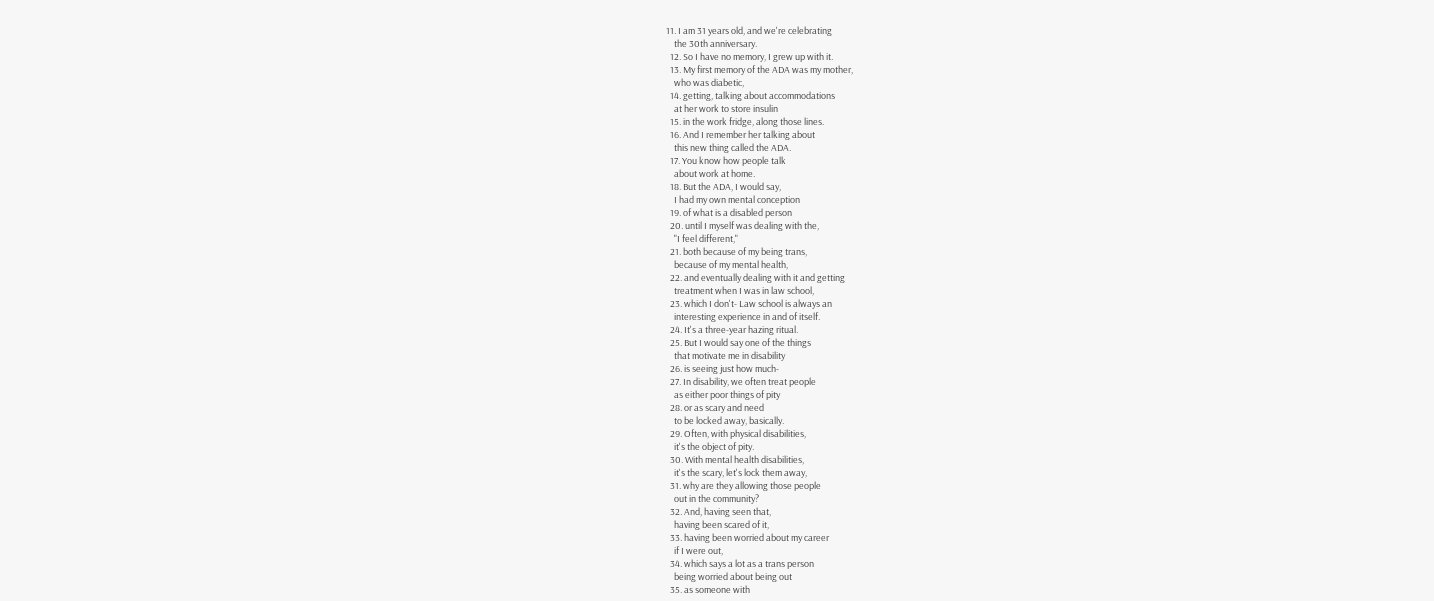11. I am 31 years old, and we're celebrating
    the 30th anniversary.
  12. So I have no memory, I grew up with it.
  13. My first memory of the ADA was my mother,
    who was diabetic,
  14. getting, talking about accommodations
    at her work to store insulin
  15. in the work fridge, along those lines.
  16. And I remember her talking about
    this new thing called the ADA.
  17. You know how people talk
    about work at home.
  18. But the ADA, I would say,
    I had my own mental conception
  19. of what is a disabled person
  20. until I myself was dealing with the,
    "I feel different,"
  21. both because of my being trans,
    because of my mental health,
  22. and eventually dealing with it and getting
    treatment when I was in law school,
  23. which I don't- Law school is always an
    interesting experience in and of itself.
  24. It's a three-year hazing ritual.
  25. But I would say one of the things
    that motivate me in disability
  26. is seeing just how much-
  27. In disability, we often treat people
    as either poor things of pity
  28. or as scary and need
    to be locked away, basically.
  29. Often, with physical disabilities,
    it's the object of pity.
  30. With mental health disabilities,
    it's the scary, let's lock them away,
  31. why are they allowing those people
    out in the community?
  32. And, having seen that,
    having been scared of it,
  33. having been worried about my career
    if I were out,
  34. which says a lot as a trans person
    being worried about being out
  35. as someone with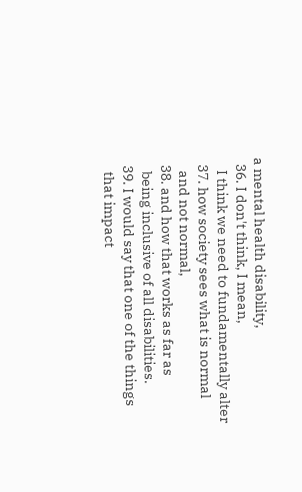a mental health disability,
  36. I don't think, I mean,
    I think we need to fundamentally alter
  37. how society sees what is normal
    and not normal,
  38. and how that works as far as
    being inclusive of all disabilities.
  39. I would say that one of the things
    that impact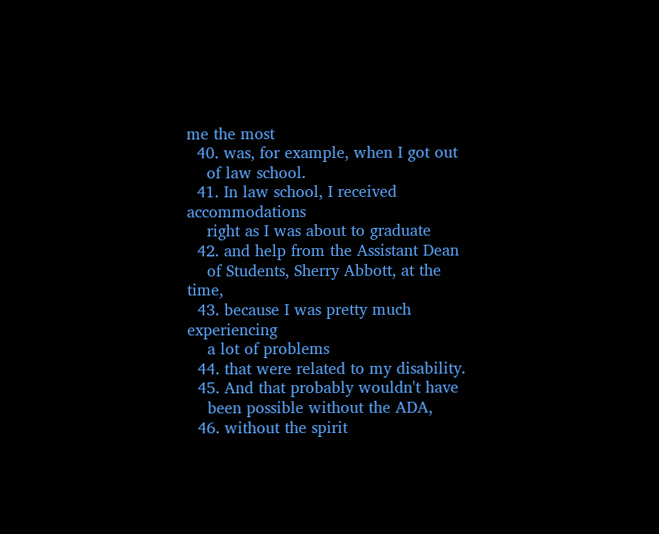me the most
  40. was, for example, when I got out
    of law school.
  41. In law school, I received accommodations
    right as I was about to graduate
  42. and help from the Assistant Dean
    of Students, Sherry Abbott, at the time,
  43. because I was pretty much experiencing
    a lot of problems
  44. that were related to my disability.
  45. And that probably wouldn't have
    been possible without the ADA,
  46. without the spirit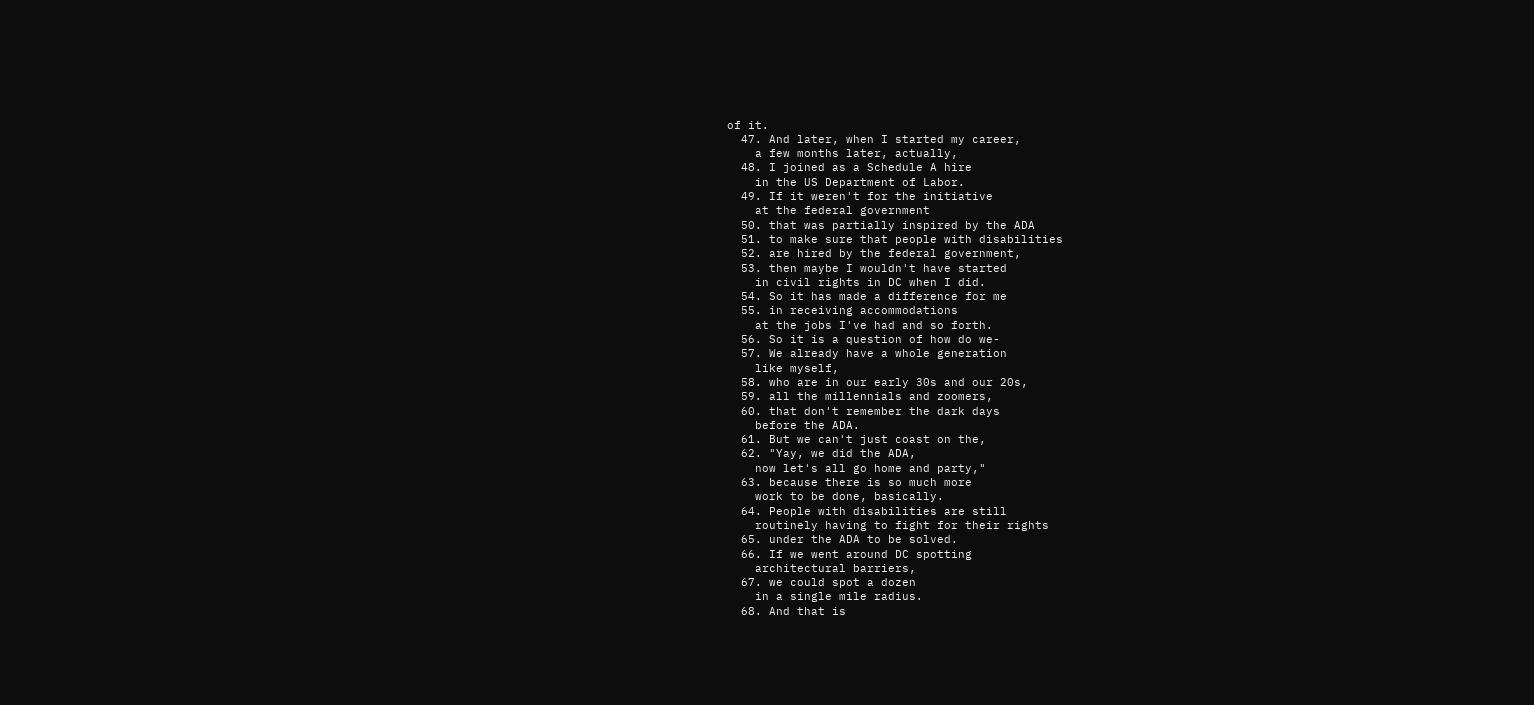of it.
  47. And later, when I started my career,
    a few months later, actually,
  48. I joined as a Schedule A hire
    in the US Department of Labor.
  49. If it weren't for the initiative
    at the federal government
  50. that was partially inspired by the ADA
  51. to make sure that people with disabilities
  52. are hired by the federal government,
  53. then maybe I wouldn't have started
    in civil rights in DC when I did.
  54. So it has made a difference for me
  55. in receiving accommodations
    at the jobs I've had and so forth.
  56. So it is a question of how do we-
  57. We already have a whole generation
    like myself,
  58. who are in our early 30s and our 20s,
  59. all the millennials and zoomers,
  60. that don't remember the dark days
    before the ADA.
  61. But we can't just coast on the,
  62. "Yay, we did the ADA,
    now let's all go home and party,"
  63. because there is so much more
    work to be done, basically.
  64. People with disabilities are still
    routinely having to fight for their rights
  65. under the ADA to be solved.
  66. If we went around DC spotting
    architectural barriers,
  67. we could spot a dozen
    in a single mile radius.
  68. And that is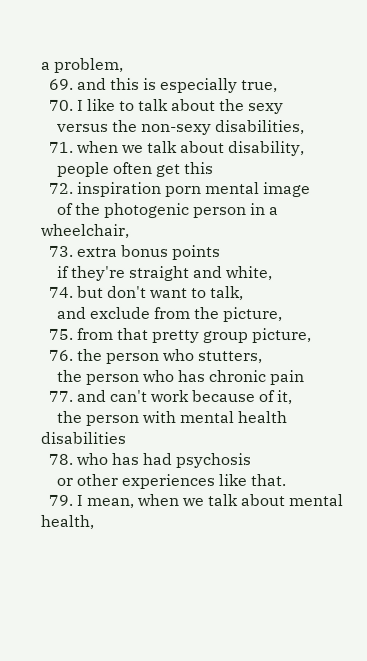a problem,
  69. and this is especially true,
  70. I like to talk about the sexy
    versus the non-sexy disabilities,
  71. when we talk about disability,
    people often get this
  72. inspiration porn mental image
    of the photogenic person in a wheelchair,
  73. extra bonus points
    if they're straight and white,
  74. but don't want to talk,
    and exclude from the picture,
  75. from that pretty group picture,
  76. the person who stutters,
    the person who has chronic pain
  77. and can't work because of it,
    the person with mental health disabilities
  78. who has had psychosis
    or other experiences like that.
  79. I mean, when we talk about mental health,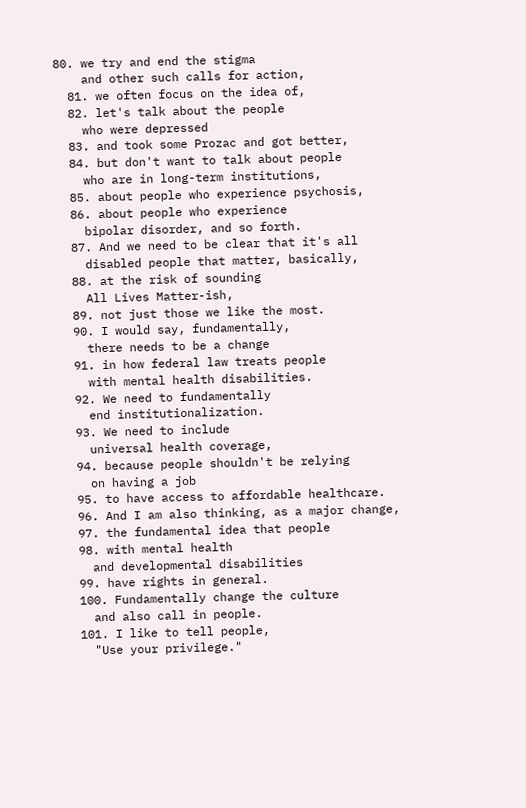80. we try and end the stigma
    and other such calls for action,
  81. we often focus on the idea of,
  82. let's talk about the people
    who were depressed
  83. and took some Prozac and got better,
  84. but don't want to talk about people
    who are in long-term institutions,
  85. about people who experience psychosis,
  86. about people who experience
    bipolar disorder, and so forth.
  87. And we need to be clear that it's all
    disabled people that matter, basically,
  88. at the risk of sounding
    All Lives Matter-ish,
  89. not just those we like the most.
  90. I would say, fundamentally,
    there needs to be a change
  91. in how federal law treats people
    with mental health disabilities.
  92. We need to fundamentally
    end institutionalization.
  93. We need to include
    universal health coverage,
  94. because people shouldn't be relying
    on having a job
  95. to have access to affordable healthcare.
  96. And I am also thinking, as a major change,
  97. the fundamental idea that people
  98. with mental health
    and developmental disabilities
  99. have rights in general.
  100. Fundamentally change the culture
    and also call in people.
  101. I like to tell people,
    "Use your privilege."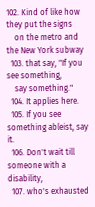102. Kind of like how they put the signs
    on the metro and the New York subway
  103. that say, "If you see something,
    say something."
  104. It applies here.
  105. If you see something ableist, say it.
  106. Don't wait till someone with a disability,
  107. who's exhausted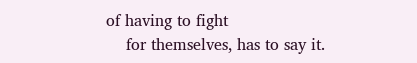of having to fight
    for themselves, has to say it.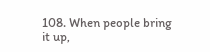108. When people bring it up,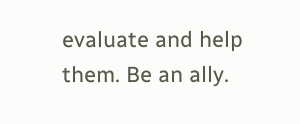evaluate and help them. Be an ally.